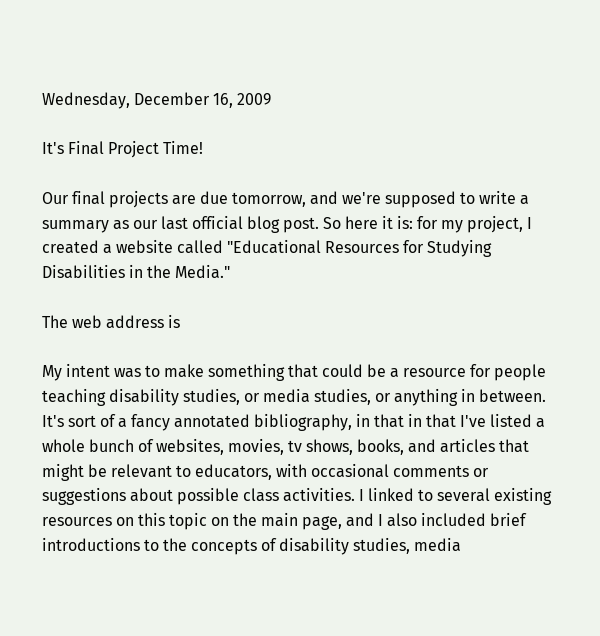Wednesday, December 16, 2009

It's Final Project Time!

Our final projects are due tomorrow, and we're supposed to write a summary as our last official blog post. So here it is: for my project, I created a website called "Educational Resources for Studying Disabilities in the Media."

The web address is

My intent was to make something that could be a resource for people teaching disability studies, or media studies, or anything in between. It's sort of a fancy annotated bibliography, in that in that I've listed a whole bunch of websites, movies, tv shows, books, and articles that might be relevant to educators, with occasional comments or suggestions about possible class activities. I linked to several existing resources on this topic on the main page, and I also included brief introductions to the concepts of disability studies, media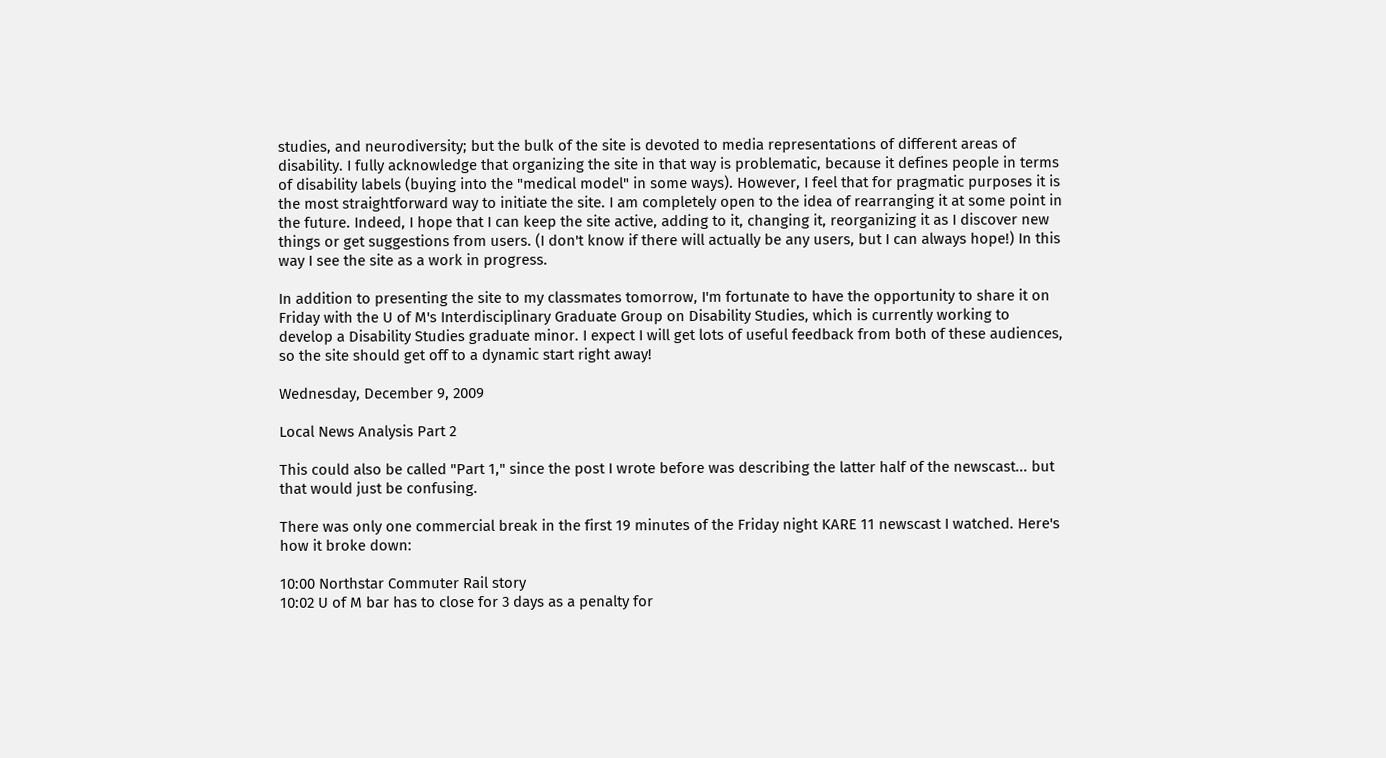studies, and neurodiversity; but the bulk of the site is devoted to media representations of different areas of disability. I fully acknowledge that organizing the site in that way is problematic, because it defines people in terms of disability labels (buying into the "medical model" in some ways). However, I feel that for pragmatic purposes it is the most straightforward way to initiate the site. I am completely open to the idea of rearranging it at some point in the future. Indeed, I hope that I can keep the site active, adding to it, changing it, reorganizing it as I discover new things or get suggestions from users. (I don't know if there will actually be any users, but I can always hope!) In this way I see the site as a work in progress.

In addition to presenting the site to my classmates tomorrow, I'm fortunate to have the opportunity to share it on Friday with the U of M's Interdisciplinary Graduate Group on Disability Studies, which is currently working to develop a Disability Studies graduate minor. I expect I will get lots of useful feedback from both of these audiences, so the site should get off to a dynamic start right away!

Wednesday, December 9, 2009

Local News Analysis Part 2

This could also be called "Part 1," since the post I wrote before was describing the latter half of the newscast... but that would just be confusing.

There was only one commercial break in the first 19 minutes of the Friday night KARE 11 newscast I watched. Here's how it broke down:

10:00 Northstar Commuter Rail story
10:02 U of M bar has to close for 3 days as a penalty for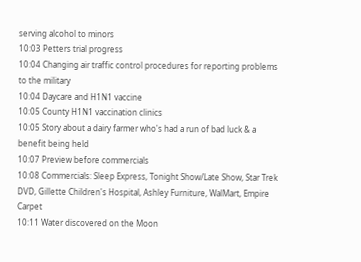serving alcohol to minors
10:03 Petters trial progress
10:04 Changing air traffic control procedures for reporting problems to the military
10:04 Daycare and H1N1 vaccine
10:05 County H1N1 vaccination clinics
10:05 Story about a dairy farmer who's had a run of bad luck & a benefit being held
10:07 Preview before commercials
10:08 Commercials: Sleep Express, Tonight Show/Late Show, Star Trek DVD, Gillette Children's Hospital, Ashley Furniture, WalMart, Empire Carpet
10:11 Water discovered on the Moon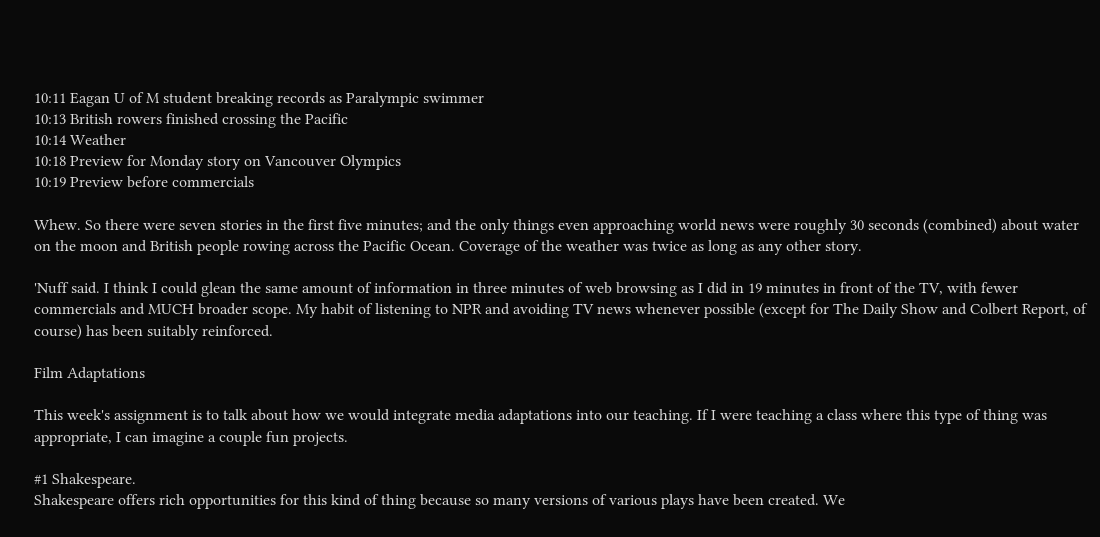10:11 Eagan U of M student breaking records as Paralympic swimmer
10:13 British rowers finished crossing the Pacific
10:14 Weather
10:18 Preview for Monday story on Vancouver Olympics
10:19 Preview before commercials

Whew. So there were seven stories in the first five minutes; and the only things even approaching world news were roughly 30 seconds (combined) about water on the moon and British people rowing across the Pacific Ocean. Coverage of the weather was twice as long as any other story.

'Nuff said. I think I could glean the same amount of information in three minutes of web browsing as I did in 19 minutes in front of the TV, with fewer commercials and MUCH broader scope. My habit of listening to NPR and avoiding TV news whenever possible (except for The Daily Show and Colbert Report, of course) has been suitably reinforced.

Film Adaptations

This week's assignment is to talk about how we would integrate media adaptations into our teaching. If I were teaching a class where this type of thing was appropriate, I can imagine a couple fun projects.

#1 Shakespeare.
Shakespeare offers rich opportunities for this kind of thing because so many versions of various plays have been created. We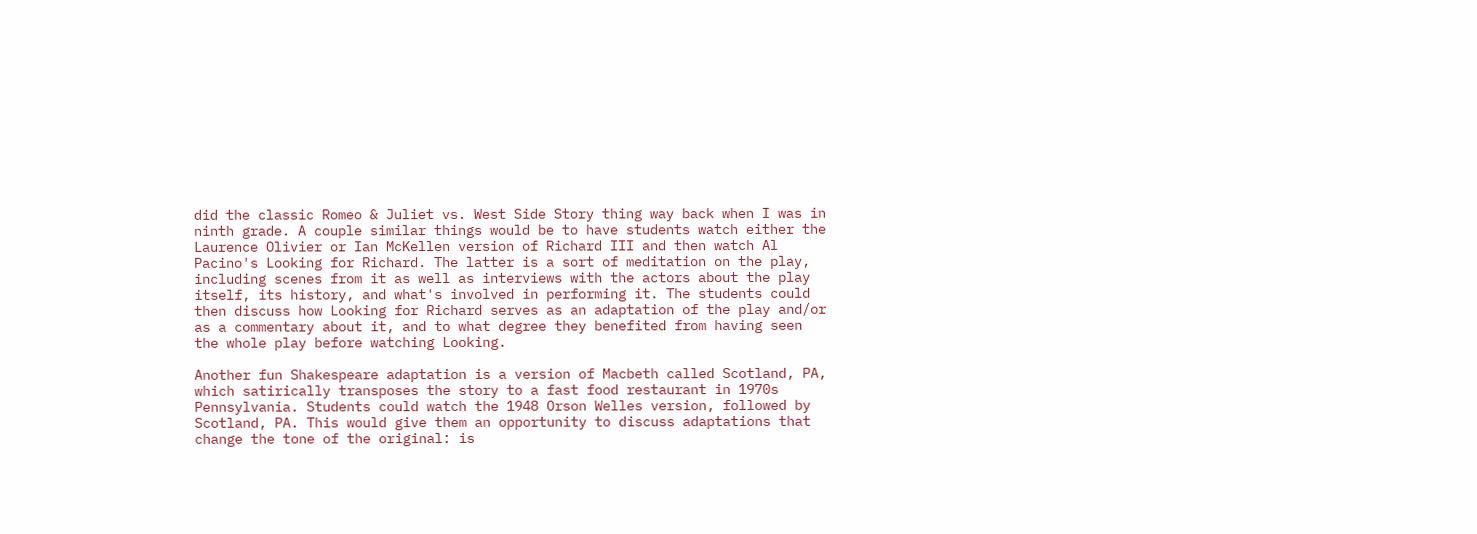did the classic Romeo & Juliet vs. West Side Story thing way back when I was in ninth grade. A couple similar things would be to have students watch either the Laurence Olivier or Ian McKellen version of Richard III and then watch Al Pacino's Looking for Richard. The latter is a sort of meditation on the play, including scenes from it as well as interviews with the actors about the play itself, its history, and what's involved in performing it. The students could then discuss how Looking for Richard serves as an adaptation of the play and/or as a commentary about it, and to what degree they benefited from having seen the whole play before watching Looking.

Another fun Shakespeare adaptation is a version of Macbeth called Scotland, PA, which satirically transposes the story to a fast food restaurant in 1970s Pennsylvania. Students could watch the 1948 Orson Welles version, followed by Scotland, PA. This would give them an opportunity to discuss adaptations that change the tone of the original: is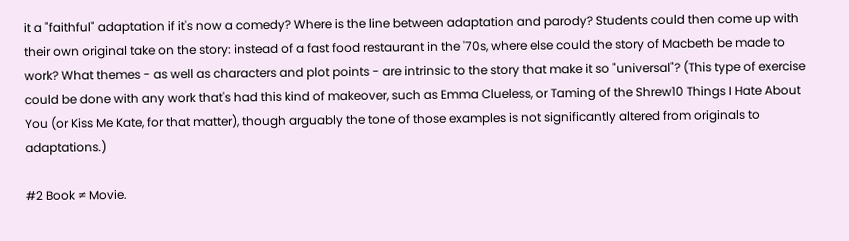it a "faithful" adaptation if it's now a comedy? Where is the line between adaptation and parody? Students could then come up with their own original take on the story: instead of a fast food restaurant in the '70s, where else could the story of Macbeth be made to work? What themes - as well as characters and plot points - are intrinsic to the story that make it so "universal"? (This type of exercise could be done with any work that's had this kind of makeover, such as Emma Clueless, or Taming of the Shrew10 Things I Hate About You (or Kiss Me Kate, for that matter), though arguably the tone of those examples is not significantly altered from originals to adaptations.)

#2 Book ≠ Movie.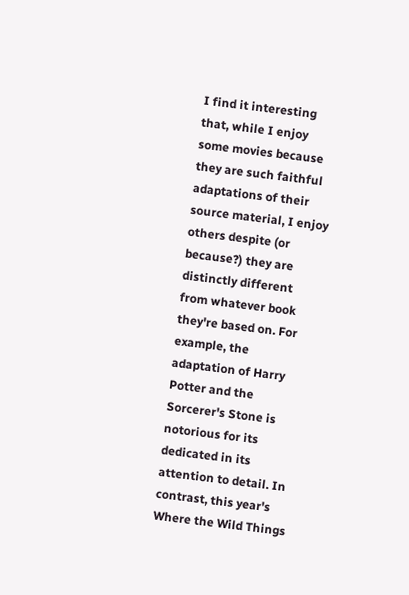I find it interesting that, while I enjoy some movies because they are such faithful adaptations of their source material, I enjoy others despite (or because?) they are distinctly different from whatever book they're based on. For example, the adaptation of Harry Potter and the Sorcerer's Stone is notorious for its dedicated in its attention to detail. In contrast, this year's Where the Wild Things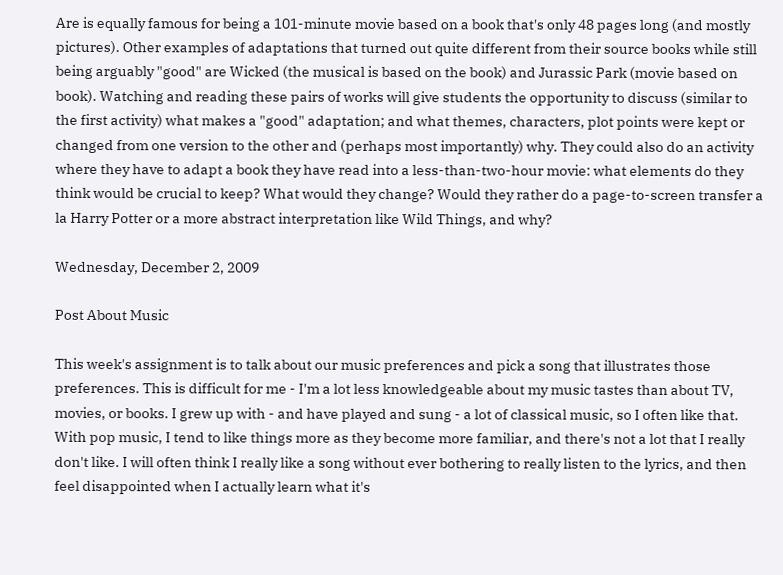Are is equally famous for being a 101-minute movie based on a book that's only 48 pages long (and mostly pictures). Other examples of adaptations that turned out quite different from their source books while still being arguably "good" are Wicked (the musical is based on the book) and Jurassic Park (movie based on book). Watching and reading these pairs of works will give students the opportunity to discuss (similar to the first activity) what makes a "good" adaptation; and what themes, characters, plot points were kept or changed from one version to the other and (perhaps most importantly) why. They could also do an activity where they have to adapt a book they have read into a less-than-two-hour movie: what elements do they think would be crucial to keep? What would they change? Would they rather do a page-to-screen transfer a la Harry Potter or a more abstract interpretation like Wild Things, and why?

Wednesday, December 2, 2009

Post About Music

This week's assignment is to talk about our music preferences and pick a song that illustrates those preferences. This is difficult for me - I'm a lot less knowledgeable about my music tastes than about TV, movies, or books. I grew up with - and have played and sung - a lot of classical music, so I often like that. With pop music, I tend to like things more as they become more familiar, and there's not a lot that I really don't like. I will often think I really like a song without ever bothering to really listen to the lyrics, and then feel disappointed when I actually learn what it's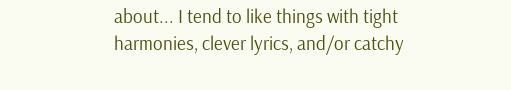about... I tend to like things with tight harmonies, clever lyrics, and/or catchy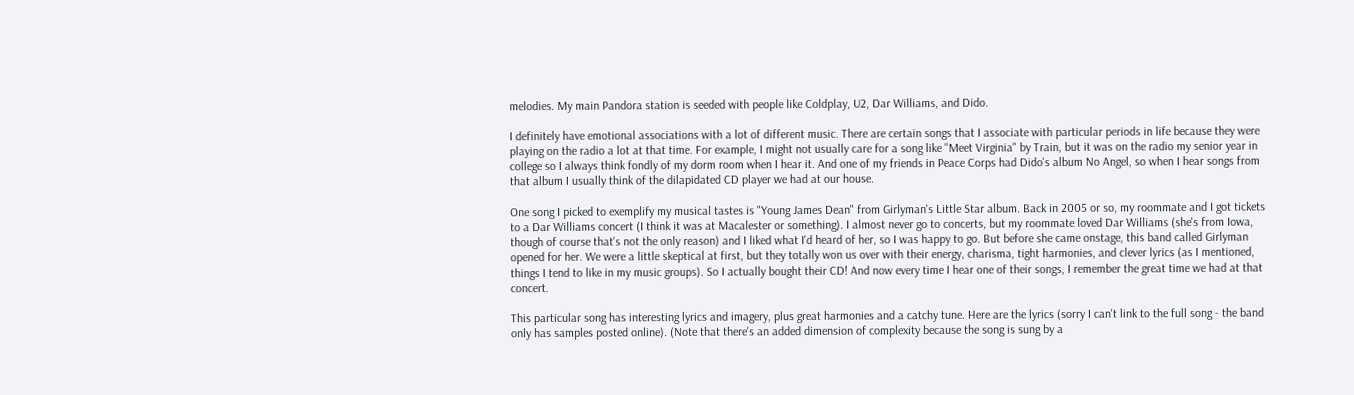melodies. My main Pandora station is seeded with people like Coldplay, U2, Dar Williams, and Dido.

I definitely have emotional associations with a lot of different music. There are certain songs that I associate with particular periods in life because they were playing on the radio a lot at that time. For example, I might not usually care for a song like "Meet Virginia" by Train, but it was on the radio my senior year in college so I always think fondly of my dorm room when I hear it. And one of my friends in Peace Corps had Dido's album No Angel, so when I hear songs from that album I usually think of the dilapidated CD player we had at our house.

One song I picked to exemplify my musical tastes is "Young James Dean" from Girlyman's Little Star album. Back in 2005 or so, my roommate and I got tickets to a Dar Williams concert (I think it was at Macalester or something). I almost never go to concerts, but my roommate loved Dar Williams (she's from Iowa, though of course that's not the only reason) and I liked what I'd heard of her, so I was happy to go. But before she came onstage, this band called Girlyman opened for her. We were a little skeptical at first, but they totally won us over with their energy, charisma, tight harmonies, and clever lyrics (as I mentioned, things I tend to like in my music groups). So I actually bought their CD! And now every time I hear one of their songs, I remember the great time we had at that concert.

This particular song has interesting lyrics and imagery, plus great harmonies and a catchy tune. Here are the lyrics (sorry I can't link to the full song - the band only has samples posted online). (Note that there's an added dimension of complexity because the song is sung by a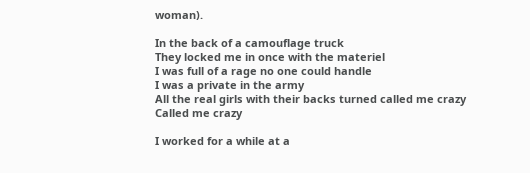woman).

In the back of a camouflage truck
They locked me in once with the materiel
I was full of a rage no one could handle
I was a private in the army
All the real girls with their backs turned called me crazy
Called me crazy

I worked for a while at a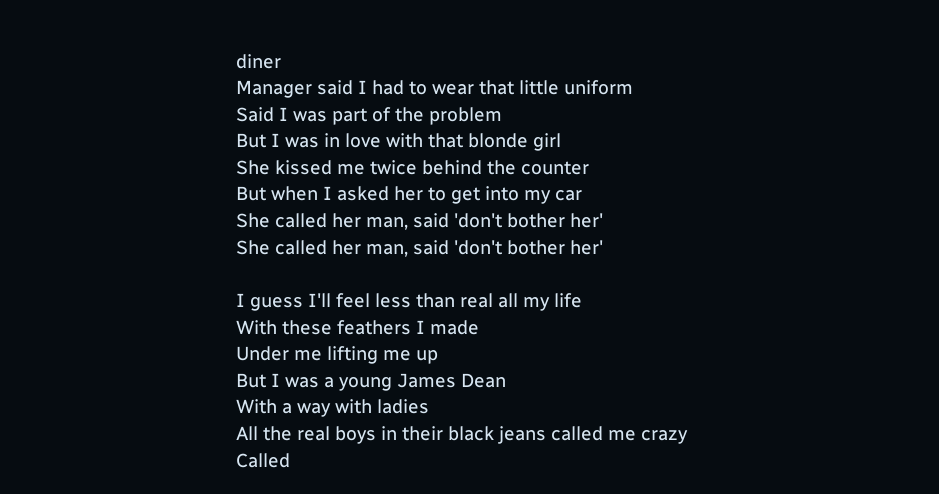diner
Manager said I had to wear that little uniform
Said I was part of the problem
But I was in love with that blonde girl
She kissed me twice behind the counter
But when I asked her to get into my car
She called her man, said 'don't bother her'
She called her man, said 'don't bother her'

I guess I'll feel less than real all my life
With these feathers I made
Under me lifting me up
But I was a young James Dean
With a way with ladies
All the real boys in their black jeans called me crazy
Called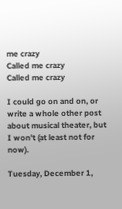me crazy
Called me crazy
Called me crazy

I could go on and on, or write a whole other post about musical theater, but I won't (at least not for now).

Tuesday, December 1,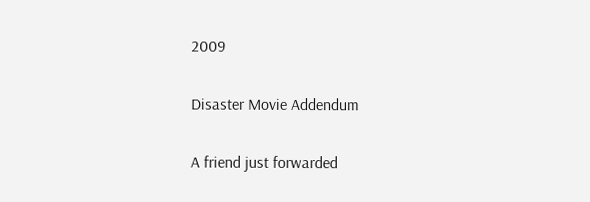2009

Disaster Movie Addendum

A friend just forwarded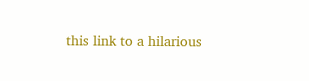this link to a hilarious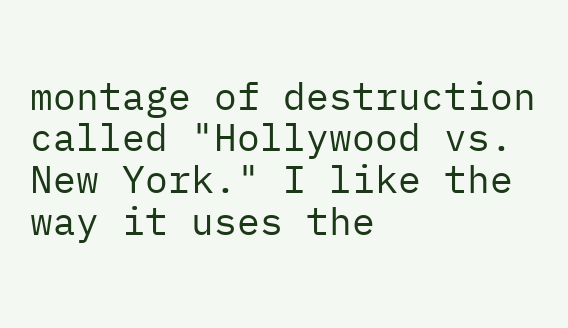montage of destruction called "Hollywood vs. New York." I like the way it uses the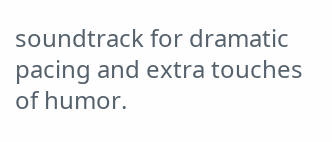soundtrack for dramatic pacing and extra touches of humor.